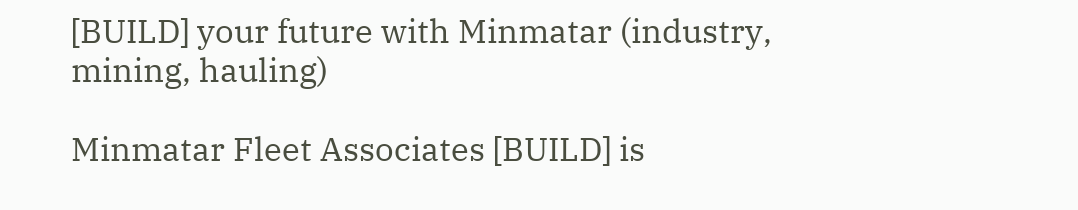[BUILD] your future with Minmatar (industry, mining, hauling)

Minmatar Fleet Associates [BUILD] is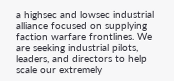a highsec and lowsec industrial alliance focused on supplying faction warfare frontlines. We are seeking industrial pilots, leaders, and directors to help scale our extremely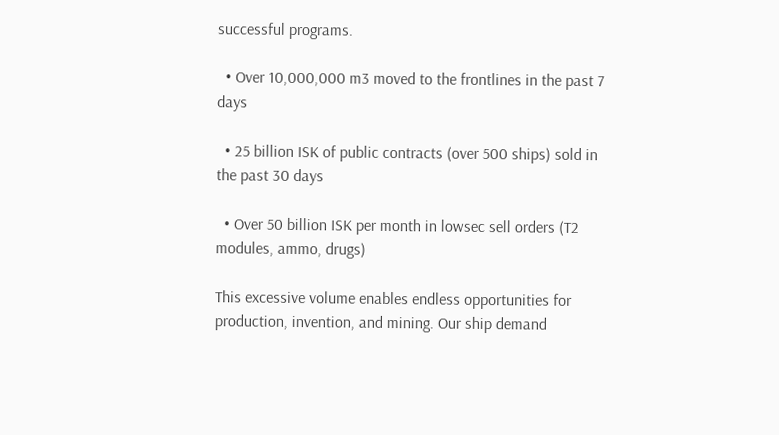successful programs.

  • Over 10,000,000 m3 moved to the frontlines in the past 7 days

  • 25 billion ISK of public contracts (over 500 ships) sold in the past 30 days

  • Over 50 billion ISK per month in lowsec sell orders (T2 modules, ammo, drugs)

This excessive volume enables endless opportunities for production, invention, and mining. Our ship demand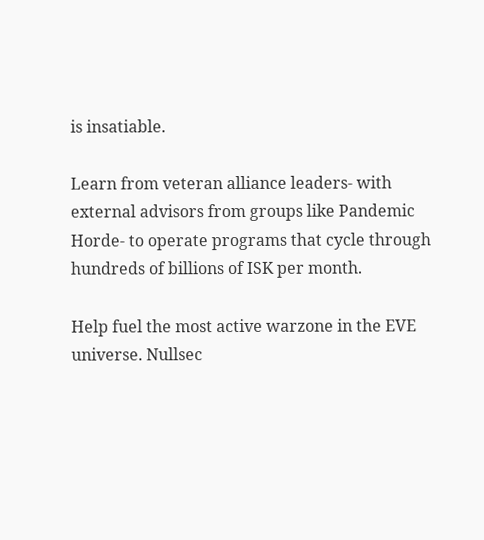is insatiable.

Learn from veteran alliance leaders- with external advisors from groups like Pandemic Horde- to operate programs that cycle through hundreds of billions of ISK per month.

Help fuel the most active warzone in the EVE universe. Nullsec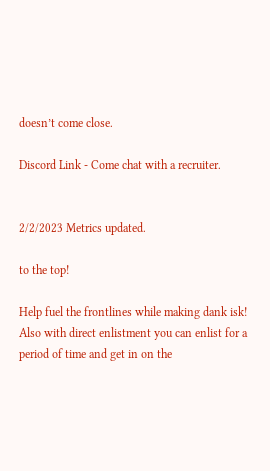doesn’t come close.

Discord Link - Come chat with a recruiter.


2/2/2023 Metrics updated.

to the top!

Help fuel the frontlines while making dank isk! Also with direct enlistment you can enlist for a period of time and get in on the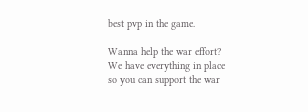best pvp in the game.

Wanna help the war effort? We have everything in place so you can support the war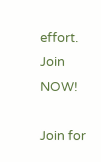effort. Join NOW!

Join for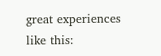great experiences like this: